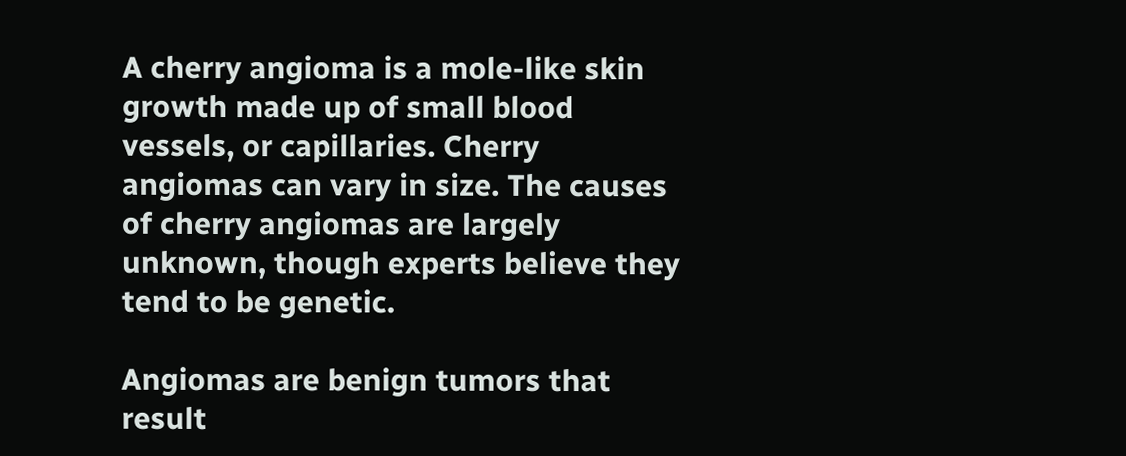A cherry angioma is a mole-like skin growth made up of small blood vessels, or capillaries. Cherry angiomas can vary in size. The causes of cherry angiomas are largely unknown, though experts believe they tend to be genetic.

Angiomas are benign tumors that result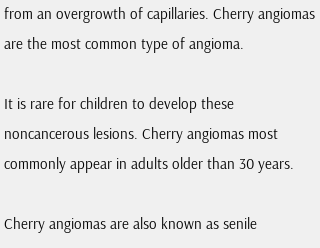from an overgrowth of capillaries. Cherry angiomas are the most common type of angioma.

It is rare for children to develop these noncancerous lesions. Cherry angiomas most commonly appear in adults older than 30 years.

Cherry angiomas are also known as senile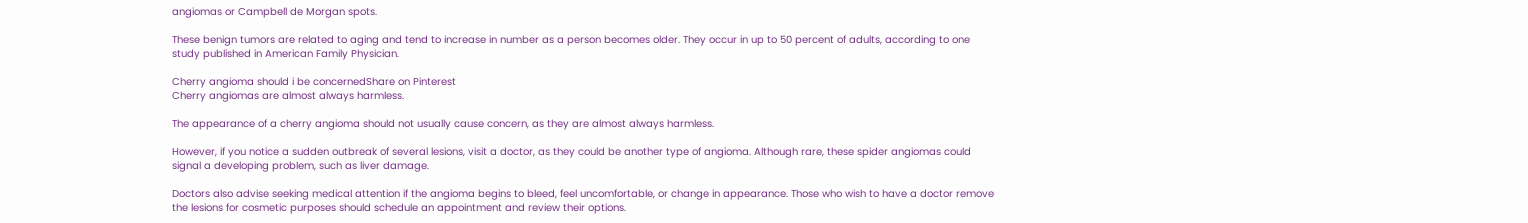angiomas or Campbell de Morgan spots.

These benign tumors are related to aging and tend to increase in number as a person becomes older. They occur in up to 50 percent of adults, according to one study published in American Family Physician.

Cherry angioma should i be concernedShare on Pinterest
Cherry angiomas are almost always harmless.

The appearance of a cherry angioma should not usually cause concern, as they are almost always harmless.

However, if you notice a sudden outbreak of several lesions, visit a doctor, as they could be another type of angioma. Although rare, these spider angiomas could signal a developing problem, such as liver damage.

Doctors also advise seeking medical attention if the angioma begins to bleed, feel uncomfortable, or change in appearance. Those who wish to have a doctor remove the lesions for cosmetic purposes should schedule an appointment and review their options.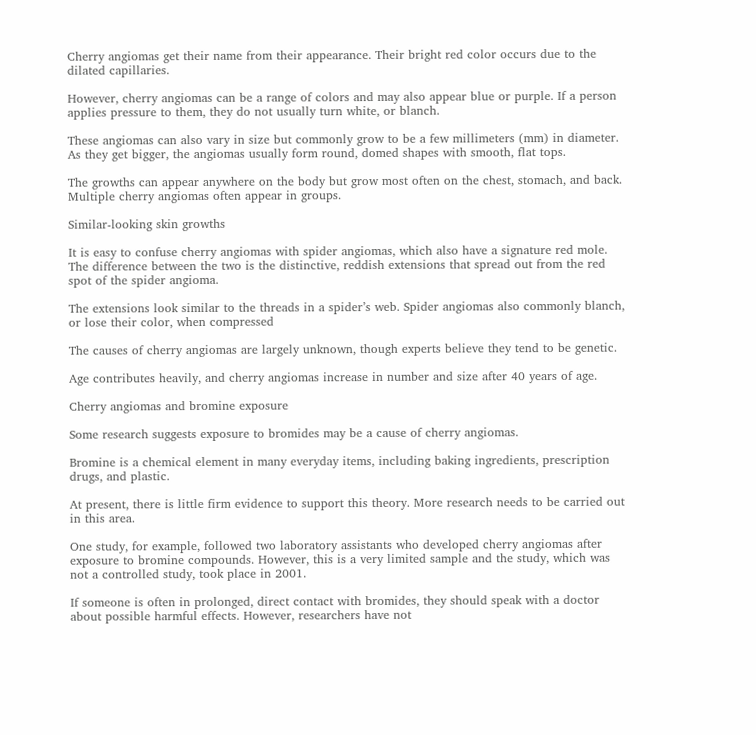Cherry angiomas get their name from their appearance. Their bright red color occurs due to the dilated capillaries.

However, cherry angiomas can be a range of colors and may also appear blue or purple. If a person applies pressure to them, they do not usually turn white, or blanch.

These angiomas can also vary in size but commonly grow to be a few millimeters (mm) in diameter. As they get bigger, the angiomas usually form round, domed shapes with smooth, flat tops.

The growths can appear anywhere on the body but grow most often on the chest, stomach, and back. Multiple cherry angiomas often appear in groups.

Similar-looking skin growths

It is easy to confuse cherry angiomas with spider angiomas, which also have a signature red mole. The difference between the two is the distinctive, reddish extensions that spread out from the red spot of the spider angioma.

The extensions look similar to the threads in a spider’s web. Spider angiomas also commonly blanch, or lose their color, when compressed

The causes of cherry angiomas are largely unknown, though experts believe they tend to be genetic.

Age contributes heavily, and cherry angiomas increase in number and size after 40 years of age.

Cherry angiomas and bromine exposure

Some research suggests exposure to bromides may be a cause of cherry angiomas.

Bromine is a chemical element in many everyday items, including baking ingredients, prescription drugs, and plastic.

At present, there is little firm evidence to support this theory. More research needs to be carried out in this area.

One study, for example, followed two laboratory assistants who developed cherry angiomas after exposure to bromine compounds. However, this is a very limited sample and the study, which was not a controlled study, took place in 2001.

If someone is often in prolonged, direct contact with bromides, they should speak with a doctor about possible harmful effects. However, researchers have not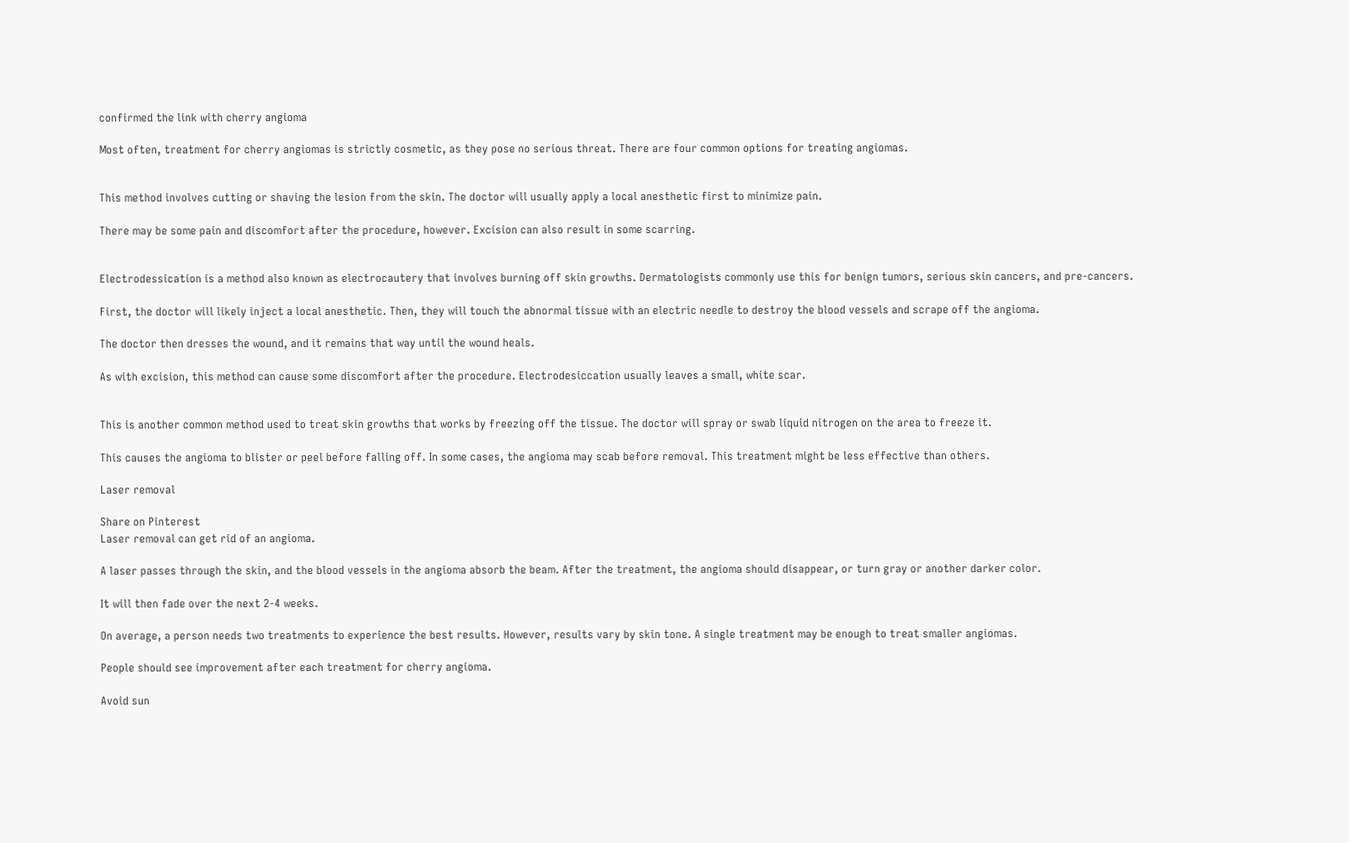confirmed the link with cherry angioma

Most often, treatment for cherry angiomas is strictly cosmetic, as they pose no serious threat. There are four common options for treating angiomas.


This method involves cutting or shaving the lesion from the skin. The doctor will usually apply a local anesthetic first to minimize pain.

There may be some pain and discomfort after the procedure, however. Excision can also result in some scarring.


Electrodessication is a method also known as electrocautery that involves burning off skin growths. Dermatologists commonly use this for benign tumors, serious skin cancers, and pre-cancers.

First, the doctor will likely inject a local anesthetic. Then, they will touch the abnormal tissue with an electric needle to destroy the blood vessels and scrape off the angioma.

The doctor then dresses the wound, and it remains that way until the wound heals.

As with excision, this method can cause some discomfort after the procedure. Electrodesiccation usually leaves a small, white scar.


This is another common method used to treat skin growths that works by freezing off the tissue. The doctor will spray or swab liquid nitrogen on the area to freeze it.

This causes the angioma to blister or peel before falling off. In some cases, the angioma may scab before removal. This treatment might be less effective than others.

Laser removal

Share on Pinterest
Laser removal can get rid of an angioma.

A laser passes through the skin, and the blood vessels in the angioma absorb the beam. After the treatment, the angioma should disappear, or turn gray or another darker color.

It will then fade over the next 2-4 weeks.

On average, a person needs two treatments to experience the best results. However, results vary by skin tone. A single treatment may be enough to treat smaller angiomas.

People should see improvement after each treatment for cherry angioma.

Avoid sun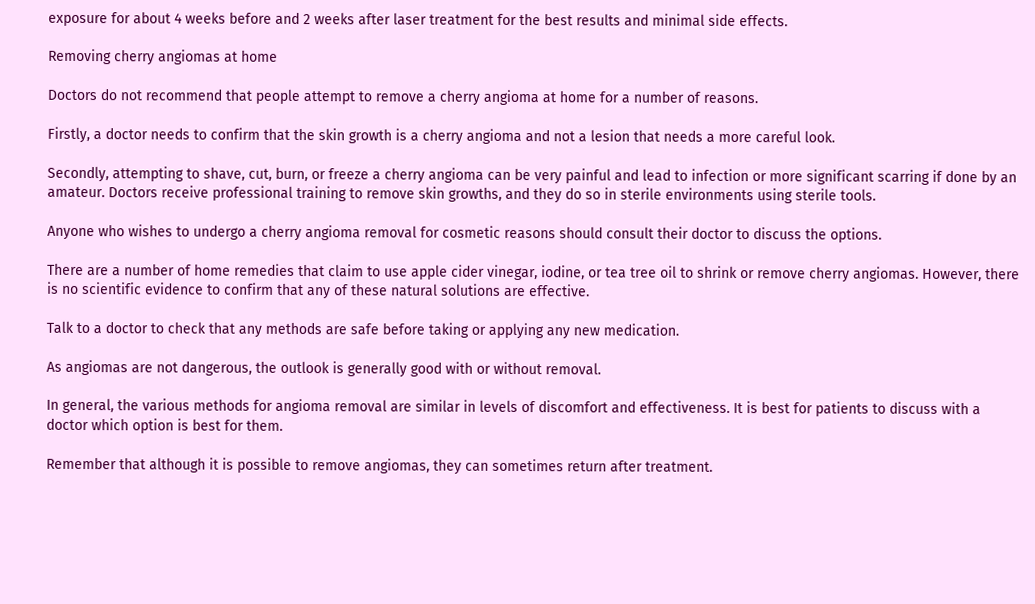exposure for about 4 weeks before and 2 weeks after laser treatment for the best results and minimal side effects.

Removing cherry angiomas at home

Doctors do not recommend that people attempt to remove a cherry angioma at home for a number of reasons.

Firstly, a doctor needs to confirm that the skin growth is a cherry angioma and not a lesion that needs a more careful look.

Secondly, attempting to shave, cut, burn, or freeze a cherry angioma can be very painful and lead to infection or more significant scarring if done by an amateur. Doctors receive professional training to remove skin growths, and they do so in sterile environments using sterile tools.

Anyone who wishes to undergo a cherry angioma removal for cosmetic reasons should consult their doctor to discuss the options.

There are a number of home remedies that claim to use apple cider vinegar, iodine, or tea tree oil to shrink or remove cherry angiomas. However, there is no scientific evidence to confirm that any of these natural solutions are effective.

Talk to a doctor to check that any methods are safe before taking or applying any new medication.

As angiomas are not dangerous, the outlook is generally good with or without removal.

In general, the various methods for angioma removal are similar in levels of discomfort and effectiveness. It is best for patients to discuss with a doctor which option is best for them.

Remember that although it is possible to remove angiomas, they can sometimes return after treatment.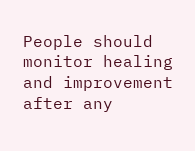People should monitor healing and improvement after any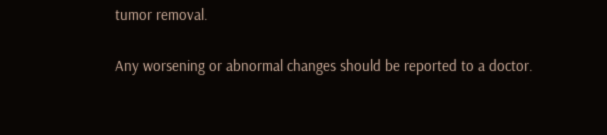tumor removal.

Any worsening or abnormal changes should be reported to a doctor.